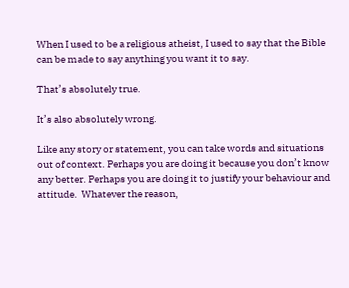When I used to be a religious atheist, I used to say that the Bible can be made to say anything you want it to say.

That’s absolutely true.

It’s also absolutely wrong.

Like any story or statement, you can take words and situations out of context. Perhaps you are doing it because you don’t know any better. Perhaps you are doing it to justify your behaviour and attitude.  Whatever the reason,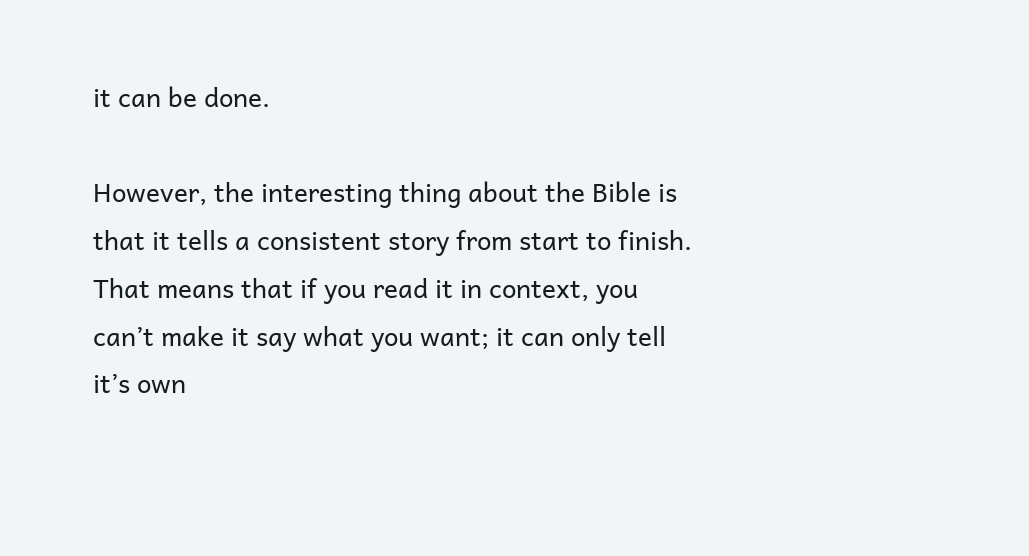it can be done.

However, the interesting thing about the Bible is that it tells a consistent story from start to finish. That means that if you read it in context, you can’t make it say what you want; it can only tell it’s own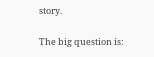story.

The big question is: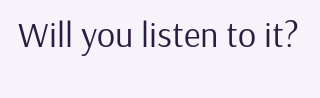Will you listen to it?